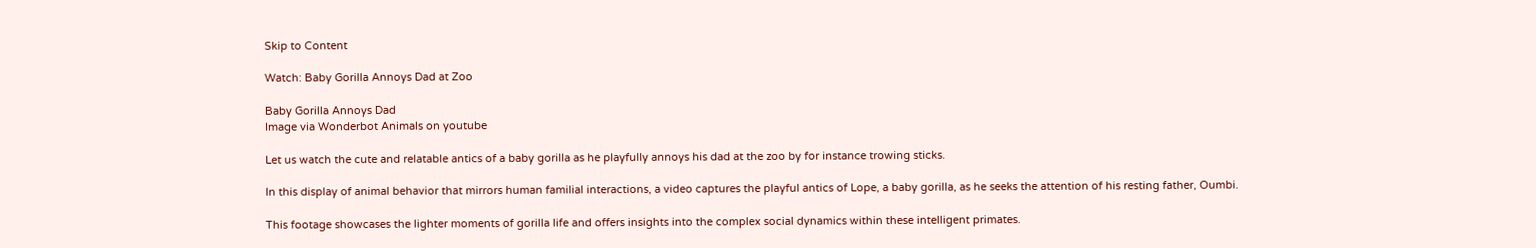Skip to Content

Watch: Baby Gorilla Annoys Dad at Zoo

Baby Gorilla Annoys Dad
Image via Wonderbot Animals on youtube

Let us watch the cute and relatable antics of a baby gorilla as he playfully annoys his dad at the zoo by for instance trowing sticks.

In this display of animal behavior that mirrors human familial interactions, a video captures the playful antics of Lope, a baby gorilla, as he seeks the attention of his resting father, Oumbi.

This footage showcases the lighter moments of gorilla life and offers insights into the complex social dynamics within these intelligent primates.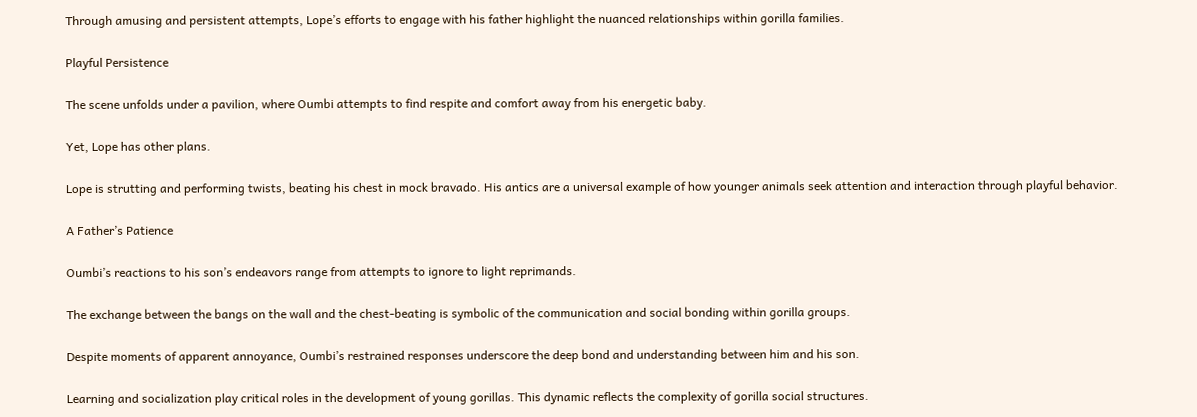Through amusing and persistent attempts, Lope’s efforts to engage with his father highlight the nuanced relationships within gorilla families.

Playful Persistence

The scene unfolds under a pavilion, where Oumbi attempts to find respite and comfort away from his energetic baby.

Yet, Lope has other plans.

Lope is strutting and performing twists, beating his chest in mock bravado. His antics are a universal example of how younger animals seek attention and interaction through playful behavior.

A Father’s Patience

Oumbi’s reactions to his son’s endeavors range from attempts to ignore to light reprimands.

The exchange between the bangs on the wall and the chest-beating is symbolic of the communication and social bonding within gorilla groups.

Despite moments of apparent annoyance, Oumbi’s restrained responses underscore the deep bond and understanding between him and his son.

Learning and socialization play critical roles in the development of young gorillas. This dynamic reflects the complexity of gorilla social structures.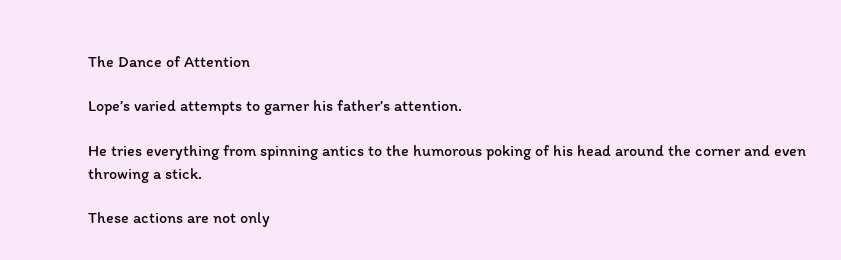The Dance of Attention

Lope’s varied attempts to garner his father’s attention.

He tries everything from spinning antics to the humorous poking of his head around the corner and even throwing a stick.

These actions are not only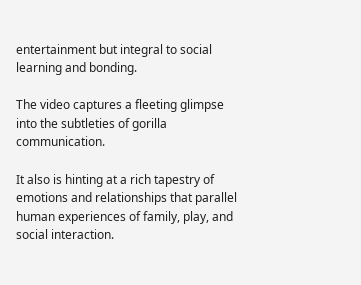entertainment but integral to social learning and bonding.

The video captures a fleeting glimpse into the subtleties of gorilla communication.

It also is hinting at a rich tapestry of emotions and relationships that parallel human experiences of family, play, and social interaction.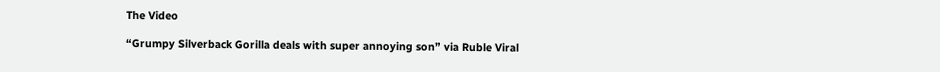The Video

“Grumpy Silverback Gorilla deals with super annoying son” via Ruble Viral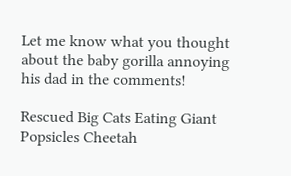Let me know what you thought about the baby gorilla annoying his dad in the comments!

Rescued Big Cats Eating Giant Popsicles Cheetah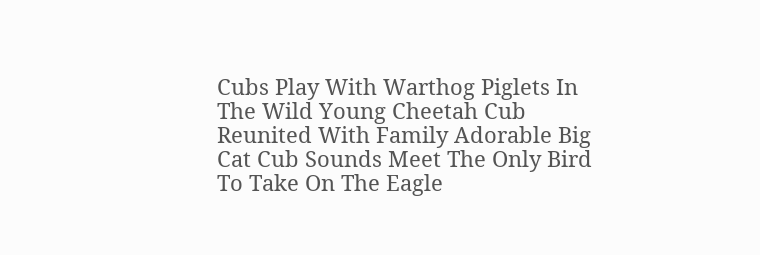Cubs Play With Warthog Piglets In The Wild Young Cheetah Cub Reunited With Family Adorable Big Cat Cub Sounds Meet The Only Bird To Take On The Eagle